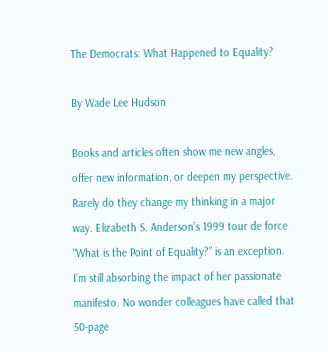The Democrats: What Happened to Equality?

By Wade Lee Hudson

Books and articles often show me new angles, offer new information, or deepen my perspective. Rarely do they change my thinking in a major way. Elizabeth S. Anderson’s 1999 tour de force “What is the Point of Equality?” is an exception. I’m still absorbing the impact of her passionate manifesto. No wonder colleagues have called that 50-page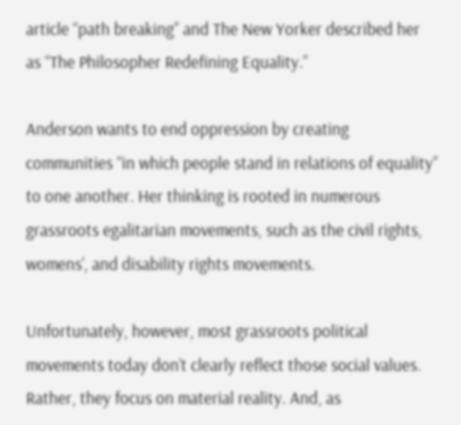article “path breaking” and The New Yorker described her as “The Philosopher Redefining Equality.”

Anderson wants to end oppression by creating communities “in which people stand in relations of equality” to one another. Her thinking is rooted in numerous grassroots egalitarian movements, such as the civil rights, womens’, and disability rights movements.

Unfortunately, however, most grassroots political movements today don’t clearly reflect those social values. Rather, they focus on material reality. And, as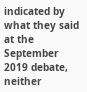indicated by what they said at the September 2019 debate, neither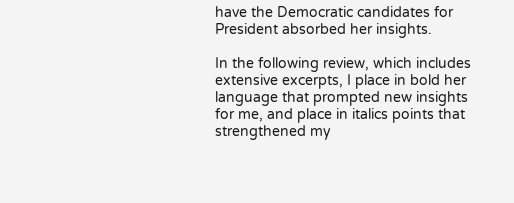have the Democratic candidates for President absorbed her insights.

In the following review, which includes extensive excerpts, I place in bold her language that prompted new insights for me, and place in italics points that strengthened my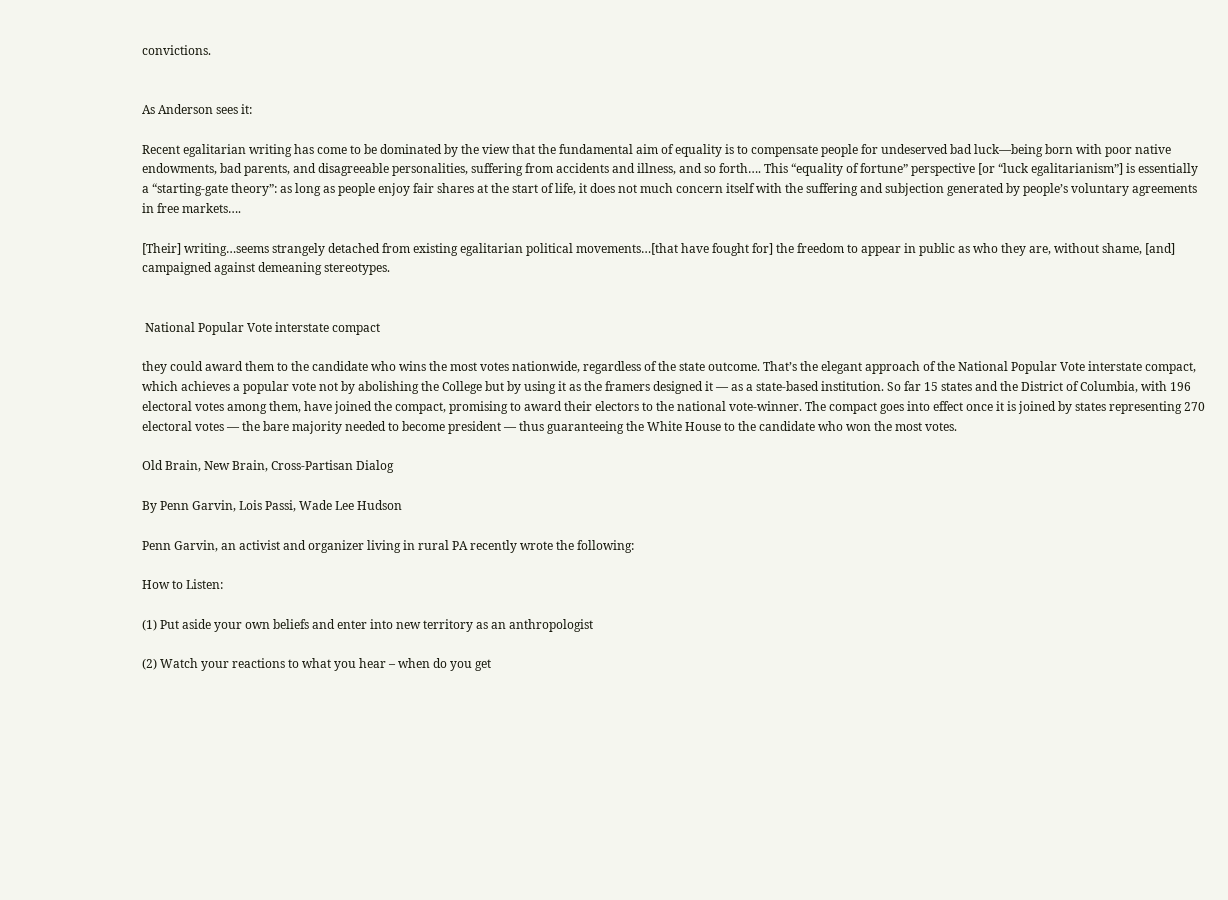convictions.


As Anderson sees it:

Recent egalitarian writing has come to be dominated by the view that the fundamental aim of equality is to compensate people for undeserved bad luck—being born with poor native endowments, bad parents, and disagreeable personalities, suffering from accidents and illness, and so forth…. This “equality of fortune” perspective [or “luck egalitarianism”] is essentially a “starting-gate theory”: as long as people enjoy fair shares at the start of life, it does not much concern itself with the suffering and subjection generated by people’s voluntary agreements in free markets….

[Their] writing…seems strangely detached from existing egalitarian political movements…[that have fought for] the freedom to appear in public as who they are, without shame, [and] campaigned against demeaning stereotypes.


 National Popular Vote interstate compact

they could award them to the candidate who wins the most votes nationwide, regardless of the state outcome. That’s the elegant approach of the National Popular Vote interstate compact, which achieves a popular vote not by abolishing the College but by using it as the framers designed it — as a state-based institution. So far 15 states and the District of Columbia, with 196 electoral votes among them, have joined the compact, promising to award their electors to the national vote-winner. The compact goes into effect once it is joined by states representing 270 electoral votes — the bare majority needed to become president — thus guaranteeing the White House to the candidate who won the most votes.

Old Brain, New Brain, Cross-Partisan Dialog

By Penn Garvin, Lois Passi, Wade Lee Hudson

Penn Garvin, an activist and organizer living in rural PA recently wrote the following:

How to Listen:

(1) Put aside your own beliefs and enter into new territory as an anthropologist

(2) Watch your reactions to what you hear – when do you get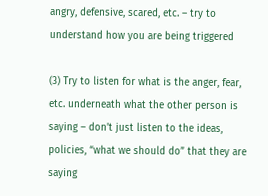angry, defensive, scared, etc. – try to understand how you are being triggered

(3) Try to listen for what is the anger, fear, etc. underneath what the other person is saying – don’t just listen to the ideas, policies, “what we should do” that they are saying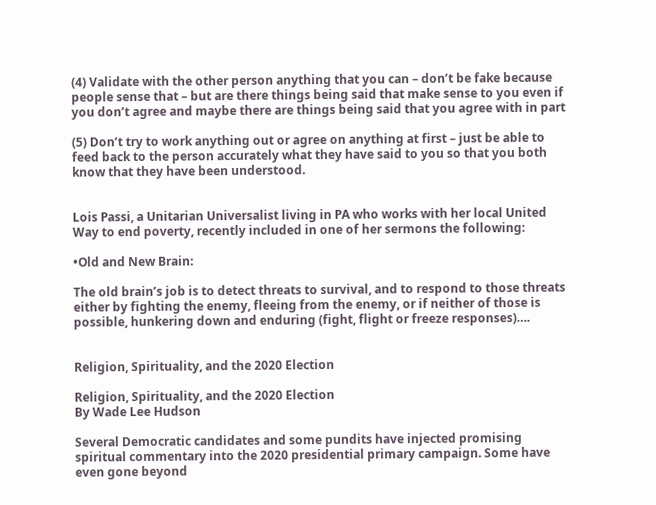(4) Validate with the other person anything that you can – don’t be fake because people sense that – but are there things being said that make sense to you even if you don’t agree and maybe there are things being said that you agree with in part

(5) Don’t try to work anything out or agree on anything at first – just be able to feed back to the person accurately what they have said to you so that you both know that they have been understood.


Lois Passi, a Unitarian Universalist living in PA who works with her local United Way to end poverty, recently included in one of her sermons the following:

•Old and New Brain:

The old brain’s job is to detect threats to survival, and to respond to those threats either by fighting the enemy, fleeing from the enemy, or if neither of those is possible, hunkering down and enduring (fight, flight or freeze responses)….


Religion, Spirituality, and the 2020 Election

Religion, Spirituality, and the 2020 Election
By Wade Lee Hudson

Several Democratic candidates and some pundits have injected promising spiritual commentary into the 2020 presidential primary campaign. Some have even gone beyond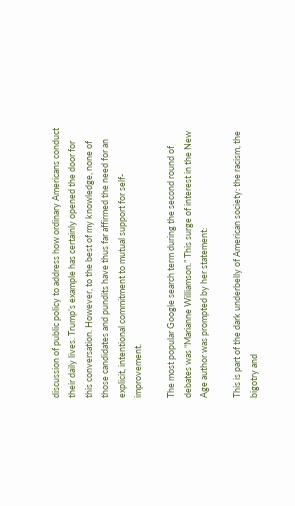discussion of public policy to address how ordinary Americans conduct their daily lives. Trump’s example has certainly opened the door for this conversation. However, to the best of my knowledge, none of those candidates and pundits have thus far affirmed the need for an explicit, intentional commitment to mutual support for self-improvement.

The most popular Google search term during the second round of debates was “Marianne Williamson.” This surge of interest in the New Age author was prompted by her statement:

This is part of the dark underbelly of American society: the racism, the bigotry and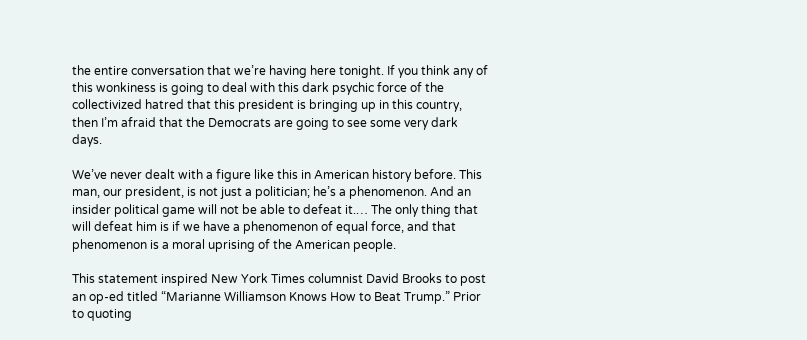the entire conversation that we’re having here tonight. If you think any of this wonkiness is going to deal with this dark psychic force of the collectivized hatred that this president is bringing up in this country, then I’m afraid that the Democrats are going to see some very dark days.

We’ve never dealt with a figure like this in American history before. This man, our president, is not just a politician; he’s a phenomenon. And an insider political game will not be able to defeat it.… The only thing that will defeat him is if we have a phenomenon of equal force, and that phenomenon is a moral uprising of the American people.

This statement inspired New York Times columnist David Brooks to post an op-ed titled “Marianne Williamson Knows How to Beat Trump.” Prior to quoting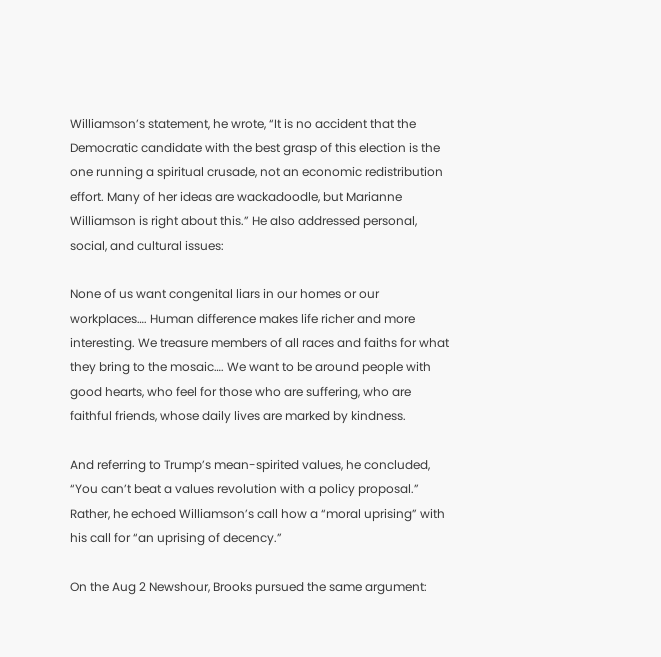Williamson’s statement, he wrote, “It is no accident that the Democratic candidate with the best grasp of this election is the one running a spiritual crusade, not an economic redistribution effort. Many of her ideas are wackadoodle, but Marianne Williamson is right about this.” He also addressed personal, social, and cultural issues:

None of us want congenital liars in our homes or our workplaces…. Human difference makes life richer and more interesting. We treasure members of all races and faiths for what they bring to the mosaic…. We want to be around people with good hearts, who feel for those who are suffering, who are faithful friends, whose daily lives are marked by kindness.

And referring to Trump’s mean-spirited values, he concluded, “You can’t beat a values revolution with a policy proposal.” Rather, he echoed Williamson’s call how a “moral uprising” with his call for “an uprising of decency.”

On the Aug 2 Newshour, Brooks pursued the same argument: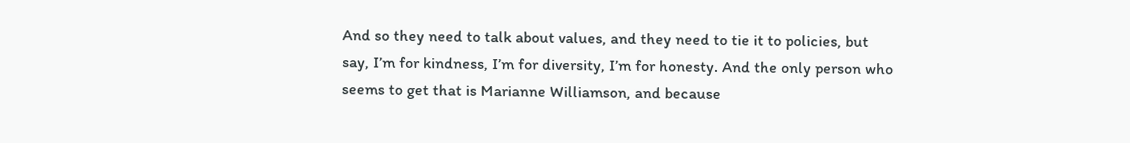And so they need to talk about values, and they need to tie it to policies, but say, I’m for kindness, I’m for diversity, I’m for honesty. And the only person who seems to get that is Marianne Williamson, and because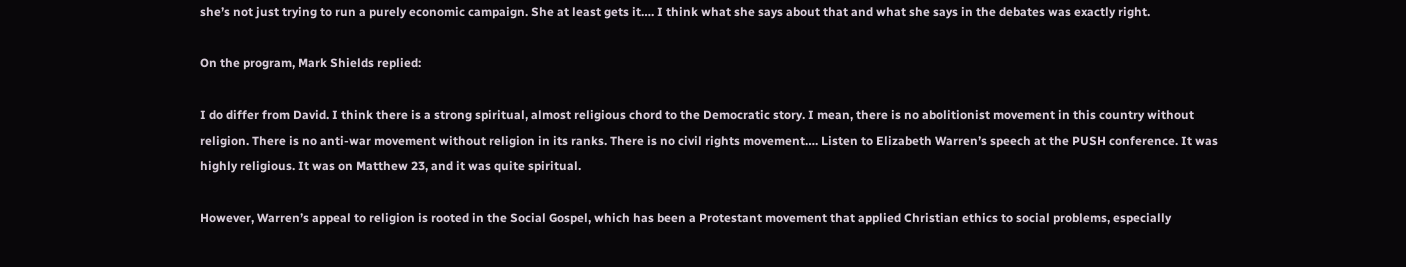she’s not just trying to run a purely economic campaign. She at least gets it…. I think what she says about that and what she says in the debates was exactly right.

On the program, Mark Shields replied:

I do differ from David. I think there is a strong spiritual, almost religious chord to the Democratic story. I mean, there is no abolitionist movement in this country without religion. There is no anti-war movement without religion in its ranks. There is no civil rights movement…. Listen to Elizabeth Warren’s speech at the PUSH conference. It was highly religious. It was on Matthew 23, and it was quite spiritual.

However, Warren’s appeal to religion is rooted in the Social Gospel, which has been a Protestant movement that applied Christian ethics to social problems, especially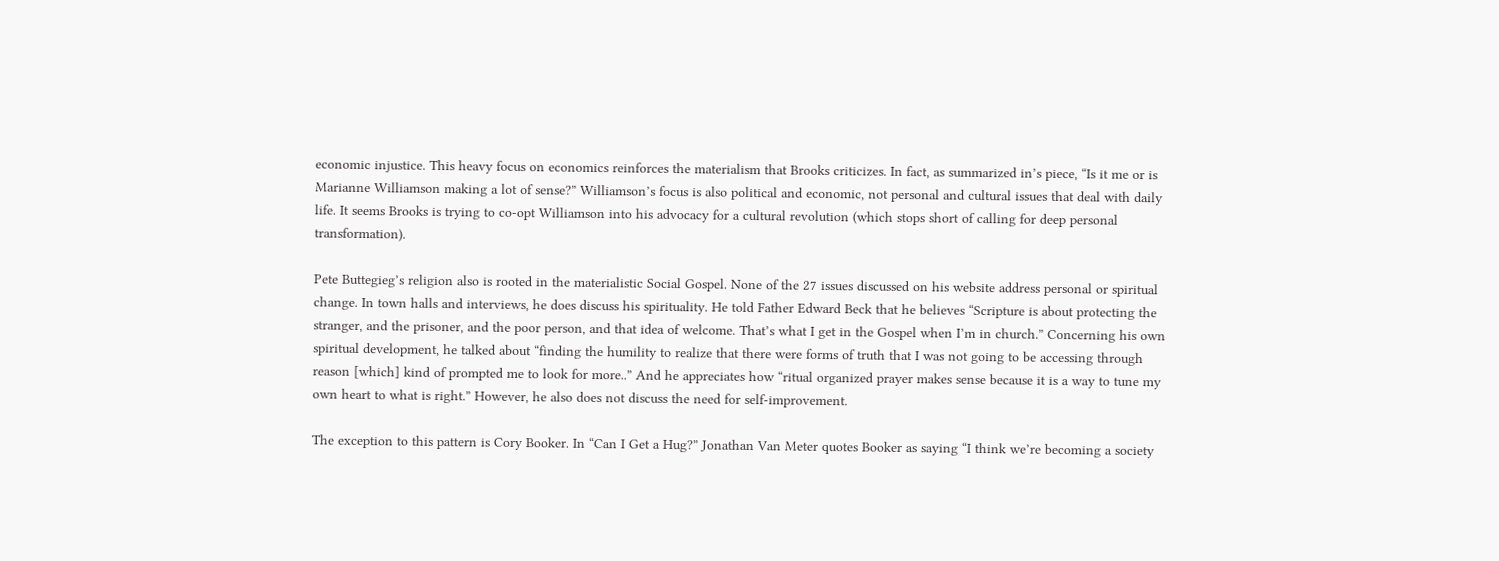economic injustice. This heavy focus on economics reinforces the materialism that Brooks criticizes. In fact, as summarized in’s piece, “Is it me or is Marianne Williamson making a lot of sense?” Williamson’s focus is also political and economic, not personal and cultural issues that deal with daily life. It seems Brooks is trying to co-opt Williamson into his advocacy for a cultural revolution (which stops short of calling for deep personal transformation).

Pete Buttegieg’s religion also is rooted in the materialistic Social Gospel. None of the 27 issues discussed on his website address personal or spiritual change. In town halls and interviews, he does discuss his spirituality. He told Father Edward Beck that he believes “Scripture is about protecting the stranger, and the prisoner, and the poor person, and that idea of welcome. That’s what I get in the Gospel when I’m in church.” Concerning his own spiritual development, he talked about “finding the humility to realize that there were forms of truth that I was not going to be accessing through reason [which] kind of prompted me to look for more..” And he appreciates how “ritual organized prayer makes sense because it is a way to tune my own heart to what is right.” However, he also does not discuss the need for self-improvement.

The exception to this pattern is Cory Booker. In “Can I Get a Hug?” Jonathan Van Meter quotes Booker as saying “I think we’re becoming a society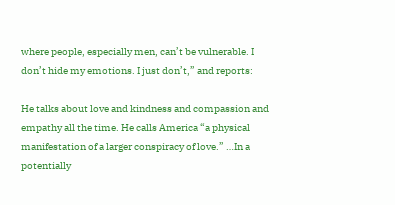where people, especially men, can’t be vulnerable. I don’t hide my emotions. I just don’t,” and reports:

He talks about love and kindness and compassion and empathy all the time. He calls America “a physical manifestation of a larger conspiracy of love.” …In a potentially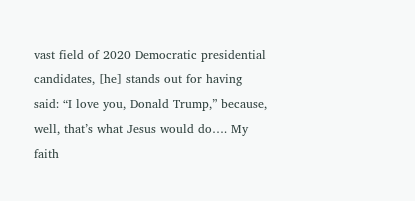vast field of 2020 Democratic presidential candidates, [he] stands out for having said: “I love you, Donald Trump,” because, well, that’s what Jesus would do…. My faith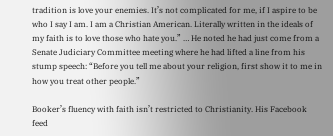tradition is love your enemies. It’s not complicated for me, if I aspire to be who I say I am. I am a Christian American. Literally written in the ideals of my faith is to love those who hate you.” … He noted he had just come from a Senate Judiciary Committee meeting where he had lifted a line from his stump speech: “Before you tell me about your religion, first show it to me in how you treat other people.”

Booker’s fluency with faith isn’t restricted to Christianity. His Facebook feed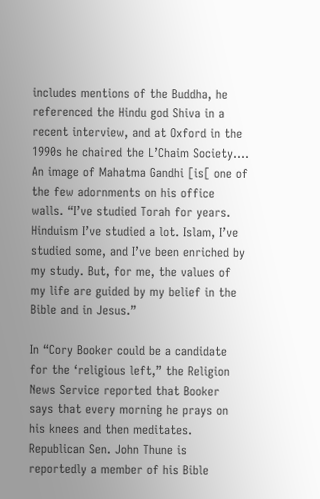includes mentions of the Buddha, he referenced the Hindu god Shiva in a recent interview, and at Oxford in the 1990s he chaired the L’Chaim Society…. An image of Mahatma Gandhi [is[ one of the few adornments on his office walls. “I’ve studied Torah for years. Hinduism I’ve studied a lot. Islam, I’ve studied some, and I’ve been enriched by my study. But, for me, the values of my life are guided by my belief in the Bible and in Jesus.”

In “Cory Booker could be a candidate for the ‘religious left,” the Religion News Service reported that Booker says that every morning he prays on his knees and then meditates. Republican Sen. John Thune is reportedly a member of his Bible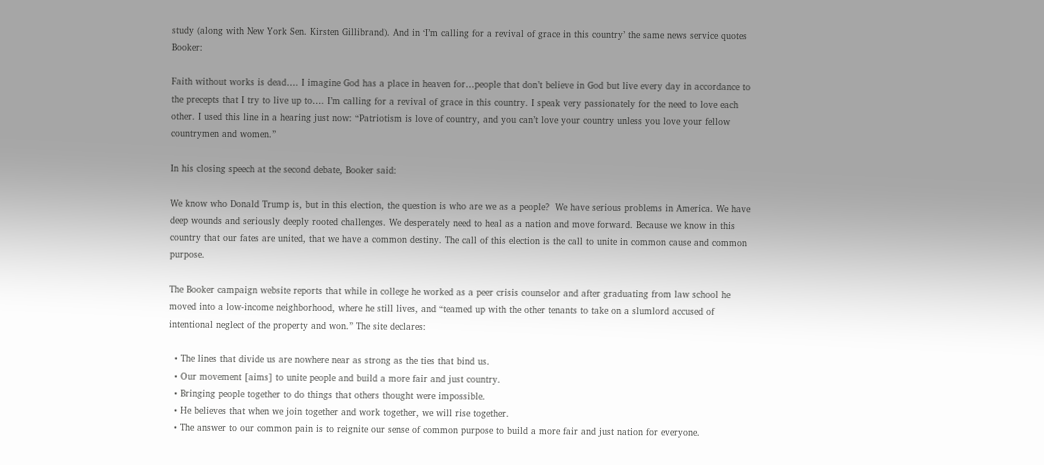study (along with New York Sen. Kirsten Gillibrand). And in ‘I’m calling for a revival of grace in this country’ the same news service quotes Booker:

Faith without works is dead…. I imagine God has a place in heaven for…people that don’t believe in God but live every day in accordance to the precepts that I try to live up to…. I’m calling for a revival of grace in this country. I speak very passionately for the need to love each other. I used this line in a hearing just now: “Patriotism is love of country, and you can’t love your country unless you love your fellow countrymen and women.”

In his closing speech at the second debate, Booker said:

We know who Donald Trump is, but in this election, the question is who are we as a people?  We have serious problems in America. We have deep wounds and seriously deeply rooted challenges. We desperately need to heal as a nation and move forward. Because we know in this country that our fates are united, that we have a common destiny. The call of this election is the call to unite in common cause and common purpose.

The Booker campaign website reports that while in college he worked as a peer crisis counselor and after graduating from law school he moved into a low-income neighborhood, where he still lives, and “teamed up with the other tenants to take on a slumlord accused of intentional neglect of the property and won.” The site declares:

  • The lines that divide us are nowhere near as strong as the ties that bind us.
  • Our movement [aims] to unite people and build a more fair and just country.
  • Bringing people together to do things that others thought were impossible.
  • He believes that when we join together and work together, we will rise together.
  • The answer to our common pain is to reignite our sense of common purpose to build a more fair and just nation for everyone.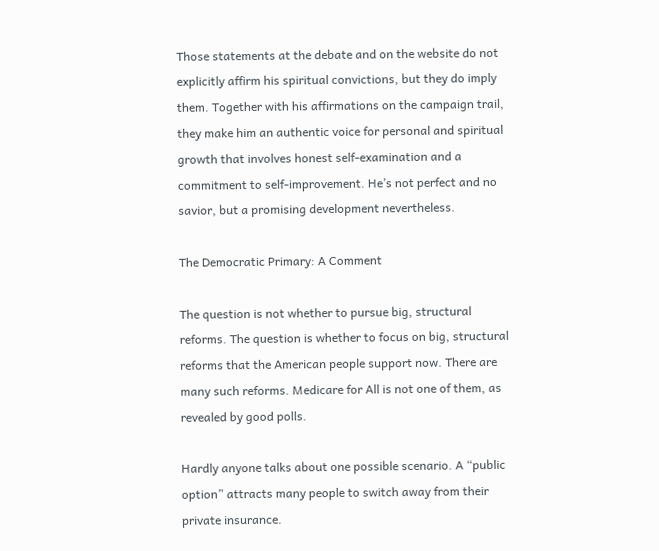Those statements at the debate and on the website do not explicitly affirm his spiritual convictions, but they do imply them. Together with his affirmations on the campaign trail, they make him an authentic voice for personal and spiritual growth that involves honest self-examination and a commitment to self-improvement. He’s not perfect and no savior, but a promising development nevertheless.

The Democratic Primary: A Comment

The question is not whether to pursue big, structural reforms. The question is whether to focus on big, structural reforms that the American people support now. There are many such reforms. Medicare for All is not one of them, as revealed by good polls.

Hardly anyone talks about one possible scenario. A “public option” attracts many people to switch away from their private insurance.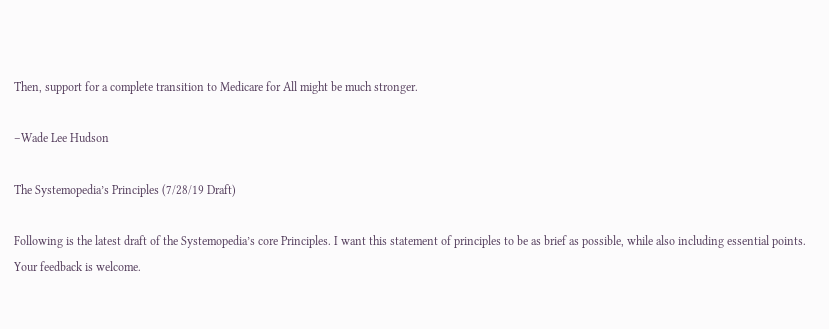Then, support for a complete transition to Medicare for All might be much stronger.

–Wade Lee Hudson

The Systemopedia’s Principles (7/28/19 Draft)

Following is the latest draft of the Systemopedia’s core Principles. I want this statement of principles to be as brief as possible, while also including essential points. Your feedback is welcome.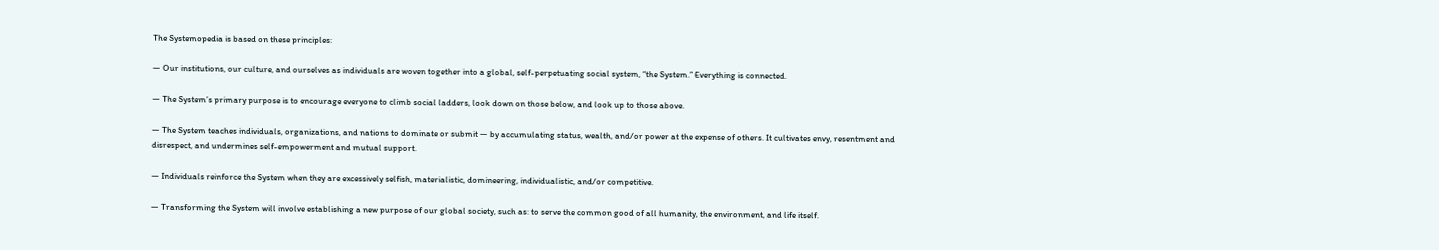The Systemopedia is based on these principles:

— Our institutions, our culture, and ourselves as individuals are woven together into a global, self-perpetuating social system, “the System.” Everything is connected.

— The System’s primary purpose is to encourage everyone to climb social ladders, look down on those below, and look up to those above.

— The System teaches individuals, organizations, and nations to dominate or submit — by accumulating status, wealth, and/or power at the expense of others. It cultivates envy, resentment and disrespect, and undermines self-empowerment and mutual support.

— Individuals reinforce the System when they are excessively selfish, materialistic, domineering, individualistic, and/or competitive.

— Transforming the System will involve establishing a new purpose of our global society, such as: to serve the common good of all humanity, the environment, and life itself.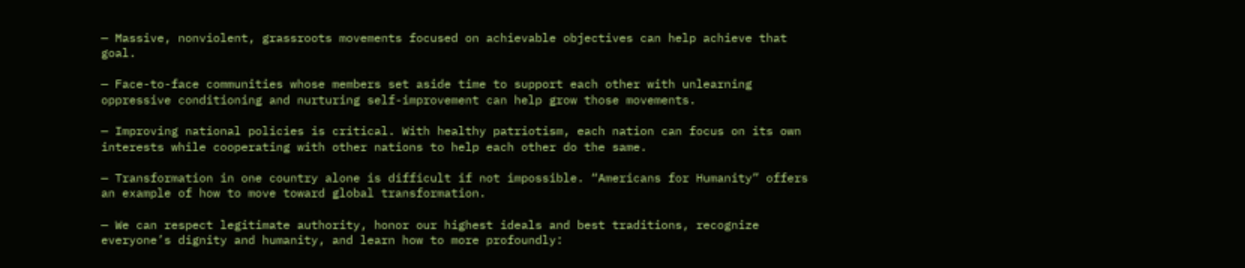— Massive, nonviolent, grassroots movements focused on achievable objectives can help achieve that goal.

— Face-to-face communities whose members set aside time to support each other with unlearning oppressive conditioning and nurturing self-improvement can help grow those movements.

— Improving national policies is critical. With healthy patriotism, each nation can focus on its own interests while cooperating with other nations to help each other do the same.

— Transformation in one country alone is difficult if not impossible. “Americans for Humanity” offers an example of how to move toward global transformation.

— We can respect legitimate authority, honor our highest ideals and best traditions, recognize everyone’s dignity and humanity, and learn how to more profoundly: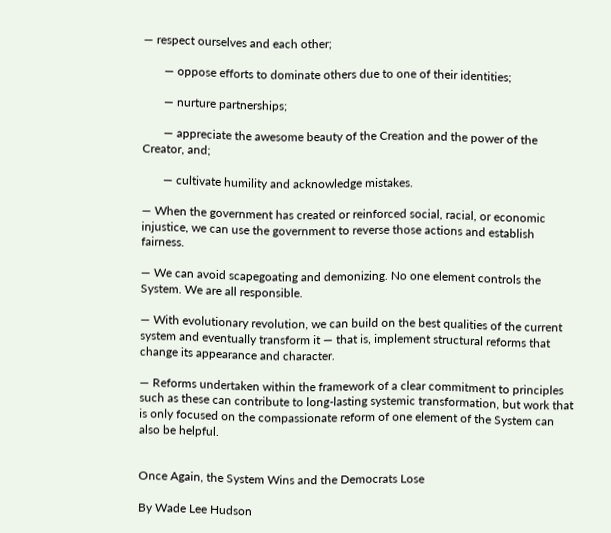— respect ourselves and each other;

       — oppose efforts to dominate others due to one of their identities;

       — nurture partnerships;

       — appreciate the awesome beauty of the Creation and the power of the Creator, and;

       — cultivate humility and acknowledge mistakes.

— When the government has created or reinforced social, racial, or economic injustice, we can use the government to reverse those actions and establish fairness.

— We can avoid scapegoating and demonizing. No one element controls the System. We are all responsible.

— With evolutionary revolution, we can build on the best qualities of the current system and eventually transform it — that is, implement structural reforms that change its appearance and character.

— Reforms undertaken within the framework of a clear commitment to principles such as these can contribute to long-lasting systemic transformation, but work that is only focused on the compassionate reform of one element of the System can also be helpful.


Once Again, the System Wins and the Democrats Lose

By Wade Lee Hudson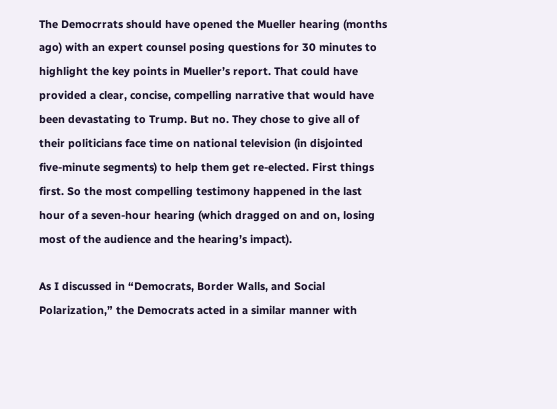The Democrrats should have opened the Mueller hearing (months ago) with an expert counsel posing questions for 30 minutes to highlight the key points in Mueller’s report. That could have provided a clear, concise, compelling narrative that would have been devastating to Trump. But no. They chose to give all of their politicians face time on national television (in disjointed five-minute segments) to help them get re-elected. First things first. So the most compelling testimony happened in the last hour of a seven-hour hearing (which dragged on and on, losing most of the audience and the hearing’s impact).

As I discussed in “Democrats, Border Walls, and Social Polarization,” the Democrats acted in a similar manner with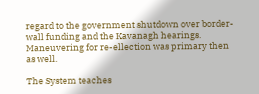regard to the government shutdown over border-wall funding and the Kavanagh hearings. Maneuvering for re-ellection was primary then as well.

The System teaches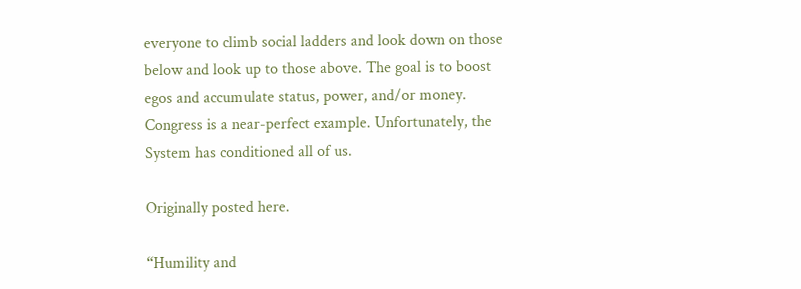everyone to climb social ladders and look down on those below and look up to those above. The goal is to boost egos and accumulate status, power, and/or money. Congress is a near-perfect example. Unfortunately, the System has conditioned all of us.

Originally posted here.

“Humility and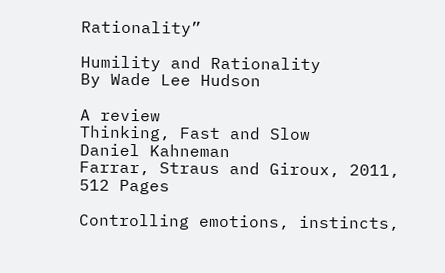Rationality”

Humility and Rationality
By Wade Lee Hudson

A review
Thinking, Fast and Slow
Daniel Kahneman
Farrar, Straus and Giroux, 2011, 512 Pages

Controlling emotions, instincts,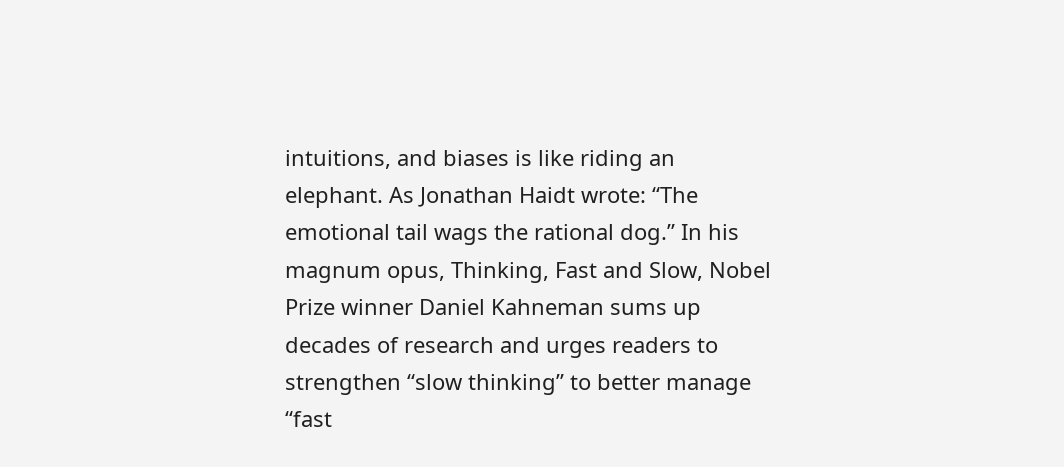intuitions, and biases is like riding an elephant. As Jonathan Haidt wrote: “The emotional tail wags the rational dog.” In his magnum opus, Thinking, Fast and Slow, Nobel Prize winner Daniel Kahneman sums up decades of research and urges readers to strengthen “slow thinking” to better manage “fast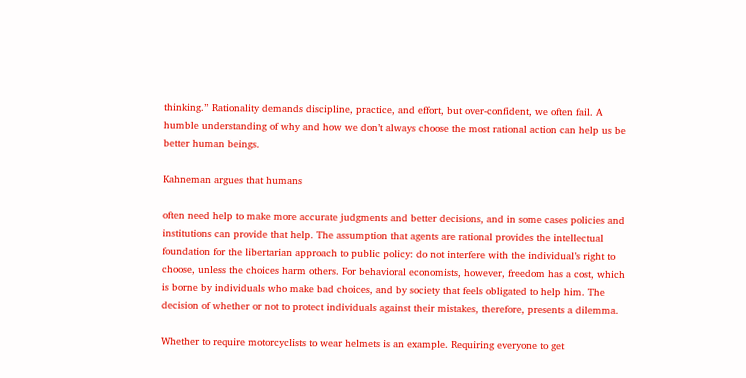thinking.” Rationality demands discipline, practice, and effort, but over-confident, we often fail. A humble understanding of why and how we don’t always choose the most rational action can help us be better human beings.

Kahneman argues that humans

often need help to make more accurate judgments and better decisions, and in some cases policies and institutions can provide that help. The assumption that agents are rational provides the intellectual foundation for the libertarian approach to public policy: do not interfere with the individual’s right to choose, unless the choices harm others. For behavioral economists, however, freedom has a cost, which is borne by individuals who make bad choices, and by society that feels obligated to help him. The decision of whether or not to protect individuals against their mistakes, therefore, presents a dilemma.

Whether to require motorcyclists to wear helmets is an example. Requiring everyone to get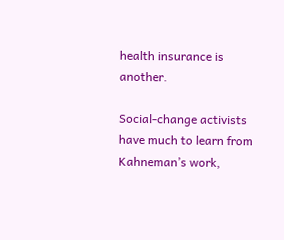health insurance is another.

Social-change activists have much to learn from Kahneman’s work,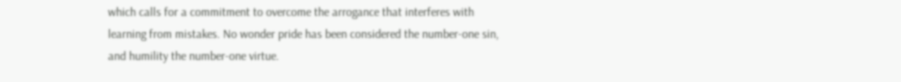which calls for a commitment to overcome the arrogance that interferes with learning from mistakes. No wonder pride has been considered the number-one sin, and humility the number-one virtue.